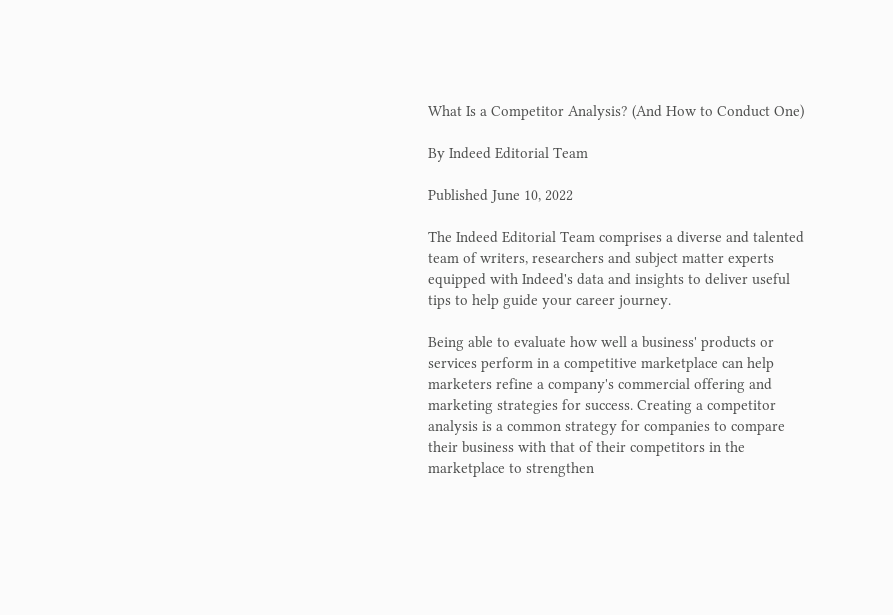What Is a Competitor Analysis? (And How to Conduct One)

By Indeed Editorial Team

Published June 10, 2022

The Indeed Editorial Team comprises a diverse and talented team of writers, researchers and subject matter experts equipped with Indeed's data and insights to deliver useful tips to help guide your career journey.

Being able to evaluate how well a business' products or services perform in a competitive marketplace can help marketers refine a company's commercial offering and marketing strategies for success. Creating a competitor analysis is a common strategy for companies to compare their business with that of their competitors in the marketplace to strengthen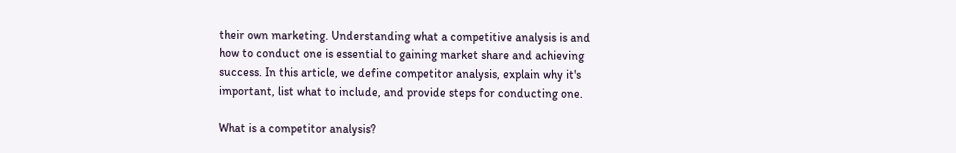their own marketing. Understanding what a competitive analysis is and how to conduct one is essential to gaining market share and achieving success. In this article, we define competitor analysis, explain why it's important, list what to include, and provide steps for conducting one.

What is a competitor analysis?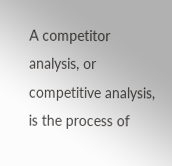A competitor analysis, or competitive analysis, is the process of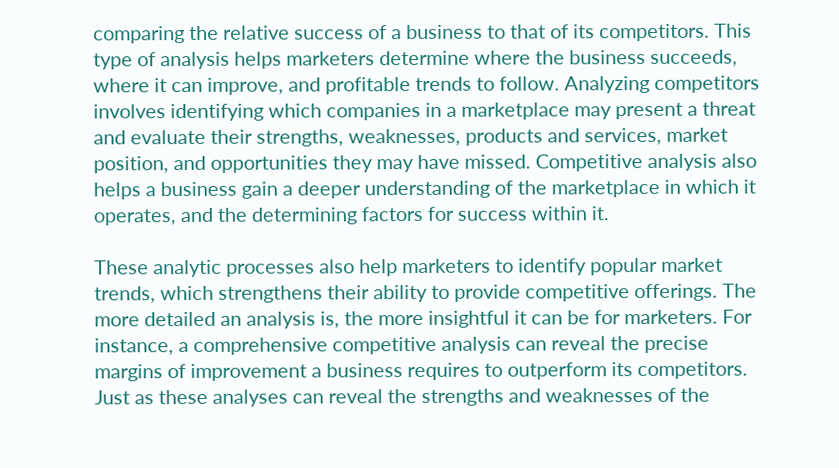comparing the relative success of a business to that of its competitors. This type of analysis helps marketers determine where the business succeeds, where it can improve, and profitable trends to follow. Analyzing competitors involves identifying which companies in a marketplace may present a threat and evaluate their strengths, weaknesses, products and services, market position, and opportunities they may have missed. Competitive analysis also helps a business gain a deeper understanding of the marketplace in which it operates, and the determining factors for success within it.

These analytic processes also help marketers to identify popular market trends, which strengthens their ability to provide competitive offerings. The more detailed an analysis is, the more insightful it can be for marketers. For instance, a comprehensive competitive analysis can reveal the precise margins of improvement a business requires to outperform its competitors. Just as these analyses can reveal the strengths and weaknesses of the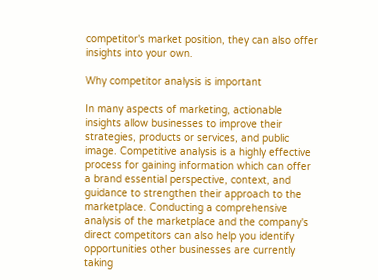competitor's market position, they can also offer insights into your own.

Why competitor analysis is important

In many aspects of marketing, actionable insights allow businesses to improve their strategies, products or services, and public image. Competitive analysis is a highly effective process for gaining information which can offer a brand essential perspective, context, and guidance to strengthen their approach to the marketplace. Conducting a comprehensive analysis of the marketplace and the company's direct competitors can also help you identify opportunities other businesses are currently taking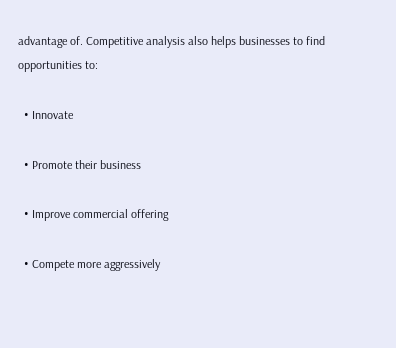advantage of. Competitive analysis also helps businesses to find opportunities to:

  • Innovate

  • Promote their business

  • Improve commercial offering

  • Compete more aggressively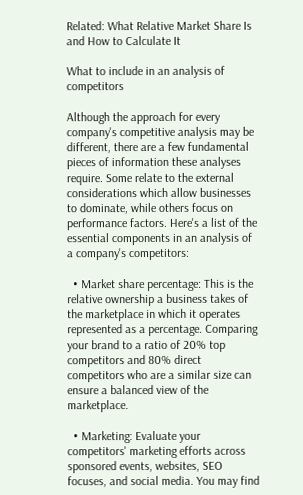Related: What Relative Market Share Is and How to Calculate It

What to include in an analysis of competitors

Although the approach for every company's competitive analysis may be different, there are a few fundamental pieces of information these analyses require. Some relate to the external considerations which allow businesses to dominate, while others focus on performance factors. Here's a list of the essential components in an analysis of a company's competitors:

  • Market share percentage: This is the relative ownership a business takes of the marketplace in which it operates represented as a percentage. Comparing your brand to a ratio of 20% top competitors and 80% direct competitors who are a similar size can ensure a balanced view of the marketplace.

  • Marketing: Evaluate your competitors' marketing efforts across sponsored events, websites, SEO focuses, and social media. You may find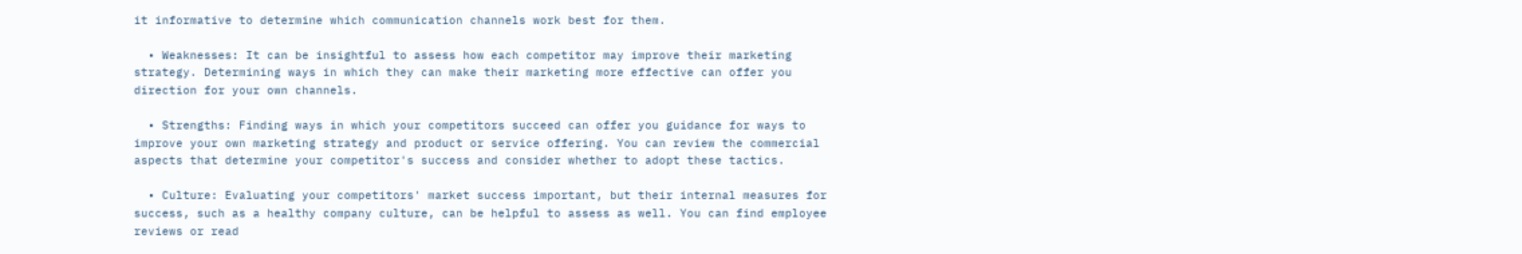it informative to determine which communication channels work best for them.

  • Weaknesses: It can be insightful to assess how each competitor may improve their marketing strategy. Determining ways in which they can make their marketing more effective can offer you direction for your own channels.

  • Strengths: Finding ways in which your competitors succeed can offer you guidance for ways to improve your own marketing strategy and product or service offering. You can review the commercial aspects that determine your competitor's success and consider whether to adopt these tactics.

  • Culture: Evaluating your competitors' market success important, but their internal measures for success, such as a healthy company culture, can be helpful to assess as well. You can find employee reviews or read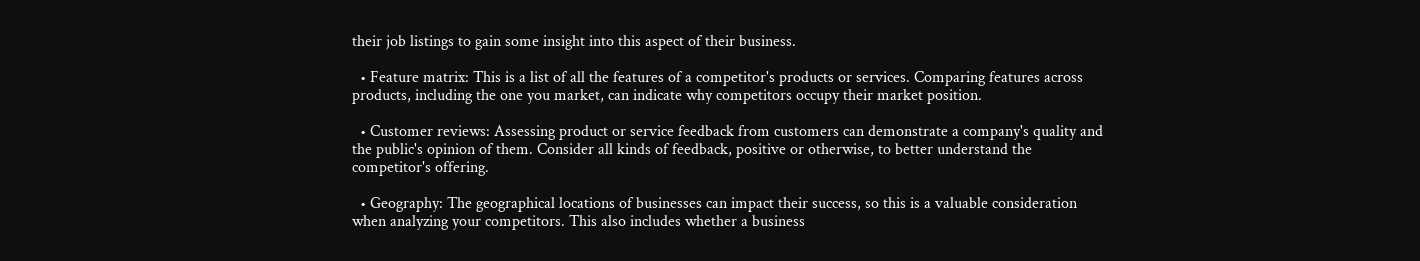their job listings to gain some insight into this aspect of their business.

  • Feature matrix: This is a list of all the features of a competitor's products or services. Comparing features across products, including the one you market, can indicate why competitors occupy their market position.

  • Customer reviews: Assessing product or service feedback from customers can demonstrate a company's quality and the public's opinion of them. Consider all kinds of feedback, positive or otherwise, to better understand the competitor's offering.

  • Geography: The geographical locations of businesses can impact their success, so this is a valuable consideration when analyzing your competitors. This also includes whether a business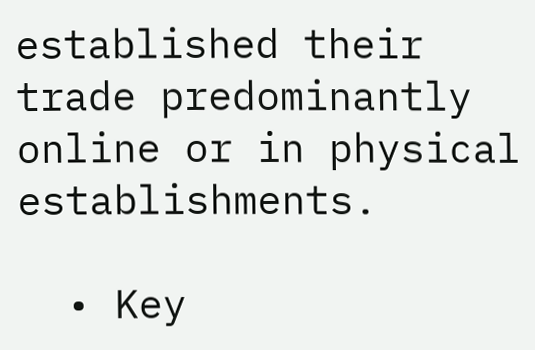established their trade predominantly online or in physical establishments.

  • Key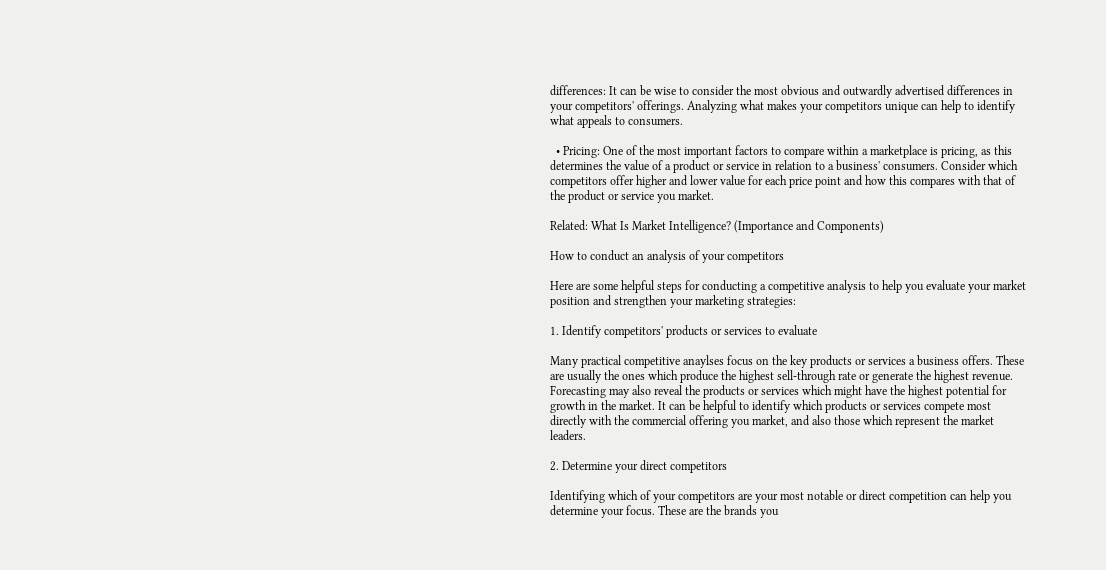differences: It can be wise to consider the most obvious and outwardly advertised differences in your competitors' offerings. Analyzing what makes your competitors unique can help to identify what appeals to consumers.

  • Pricing: One of the most important factors to compare within a marketplace is pricing, as this determines the value of a product or service in relation to a business' consumers. Consider which competitors offer higher and lower value for each price point and how this compares with that of the product or service you market.

Related: What Is Market Intelligence? (Importance and Components)

How to conduct an analysis of your competitors

Here are some helpful steps for conducting a competitive analysis to help you evaluate your market position and strengthen your marketing strategies:

1. Identify competitors' products or services to evaluate

Many practical competitive anaylses focus on the key products or services a business offers. These are usually the ones which produce the highest sell-through rate or generate the highest revenue. Forecasting may also reveal the products or services which might have the highest potential for growth in the market. It can be helpful to identify which products or services compete most directly with the commercial offering you market, and also those which represent the market leaders.

2. Determine your direct competitors

Identifying which of your competitors are your most notable or direct competition can help you determine your focus. These are the brands you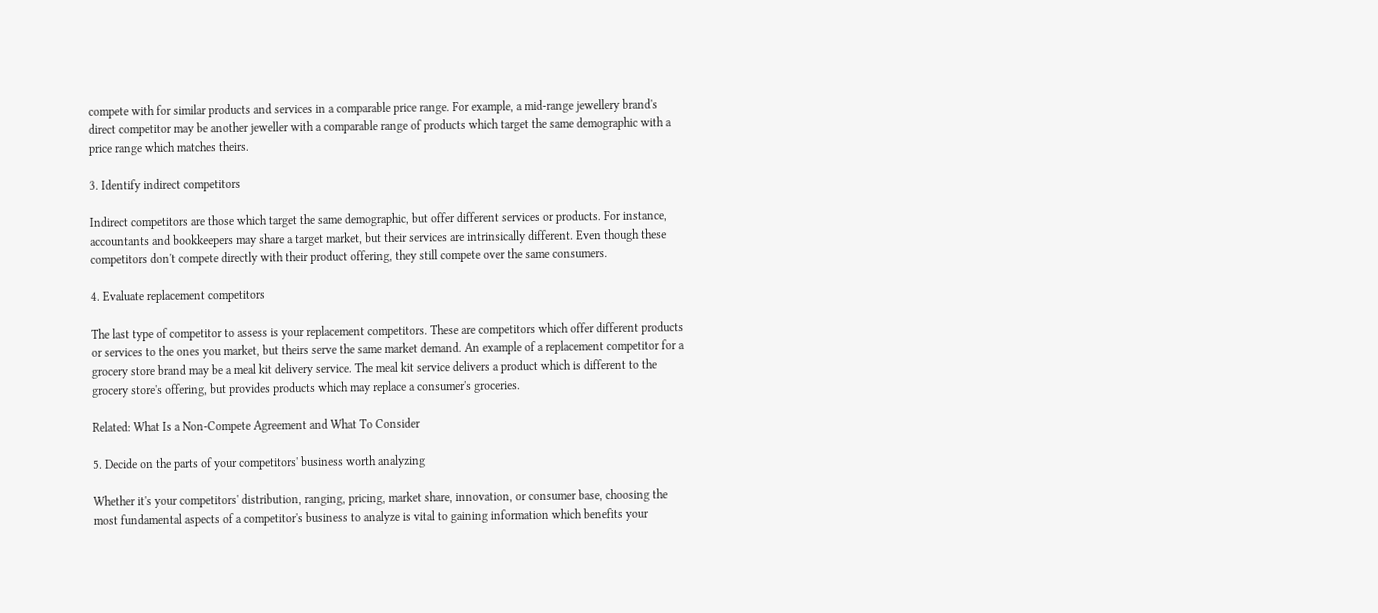compete with for similar products and services in a comparable price range. For example, a mid-range jewellery brand's direct competitor may be another jeweller with a comparable range of products which target the same demographic with a price range which matches theirs.

3. Identify indirect competitors

Indirect competitors are those which target the same demographic, but offer different services or products. For instance, accountants and bookkeepers may share a target market, but their services are intrinsically different. Even though these competitors don't compete directly with their product offering, they still compete over the same consumers.

4. Evaluate replacement competitors

The last type of competitor to assess is your replacement competitors. These are competitors which offer different products or services to the ones you market, but theirs serve the same market demand. An example of a replacement competitor for a grocery store brand may be a meal kit delivery service. The meal kit service delivers a product which is different to the grocery store's offering, but provides products which may replace a consumer's groceries.

Related: What Is a Non-Compete Agreement and What To Consider

5. Decide on the parts of your competitors' business worth analyzing

Whether it's your competitors' distribution, ranging, pricing, market share, innovation, or consumer base, choosing the most fundamental aspects of a competitor's business to analyze is vital to gaining information which benefits your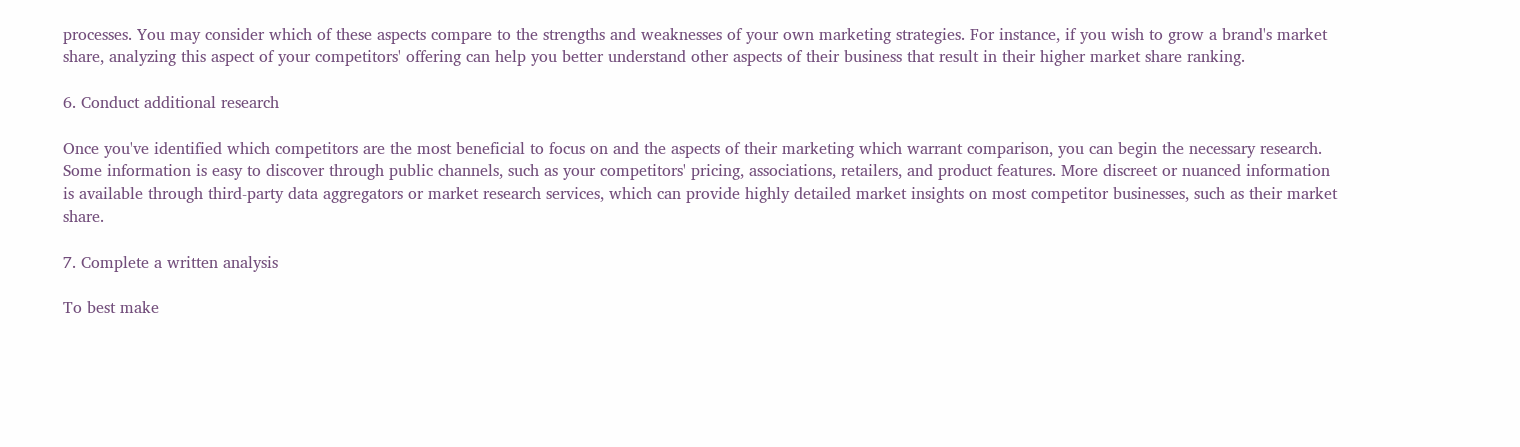processes. You may consider which of these aspects compare to the strengths and weaknesses of your own marketing strategies. For instance, if you wish to grow a brand's market share, analyzing this aspect of your competitors' offering can help you better understand other aspects of their business that result in their higher market share ranking.

6. Conduct additional research

Once you've identified which competitors are the most beneficial to focus on and the aspects of their marketing which warrant comparison, you can begin the necessary research. Some information is easy to discover through public channels, such as your competitors' pricing, associations, retailers, and product features. More discreet or nuanced information is available through third-party data aggregators or market research services, which can provide highly detailed market insights on most competitor businesses, such as their market share.

7. Complete a written analysis

To best make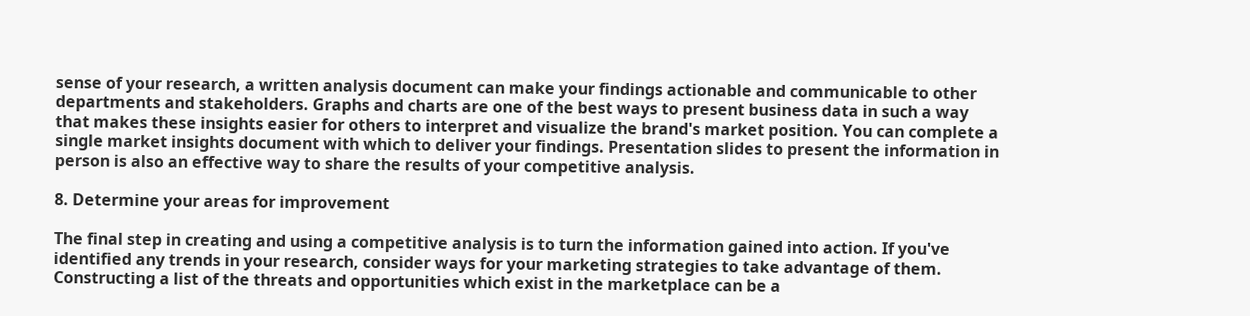sense of your research, a written analysis document can make your findings actionable and communicable to other departments and stakeholders. Graphs and charts are one of the best ways to present business data in such a way that makes these insights easier for others to interpret and visualize the brand's market position. You can complete a single market insights document with which to deliver your findings. Presentation slides to present the information in person is also an effective way to share the results of your competitive analysis.

8. Determine your areas for improvement

The final step in creating and using a competitive analysis is to turn the information gained into action. If you've identified any trends in your research, consider ways for your marketing strategies to take advantage of them. Constructing a list of the threats and opportunities which exist in the marketplace can be a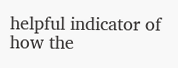helpful indicator of how the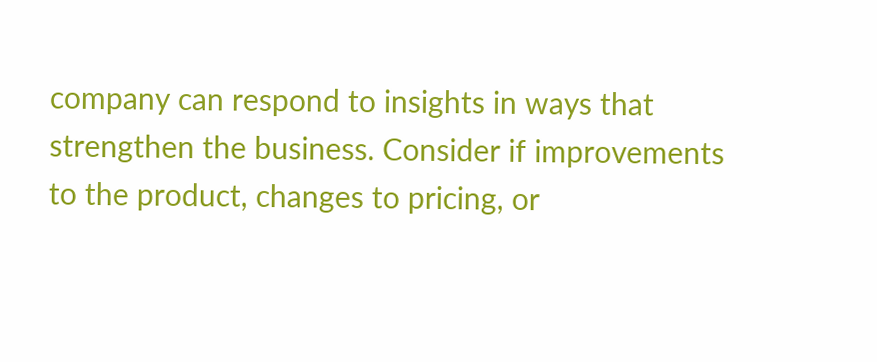company can respond to insights in ways that strengthen the business. Consider if improvements to the product, changes to pricing, or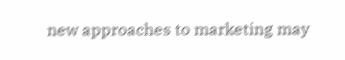new approaches to marketing may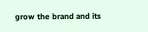grow the brand and its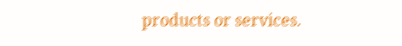products or services.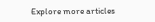Explore more articles